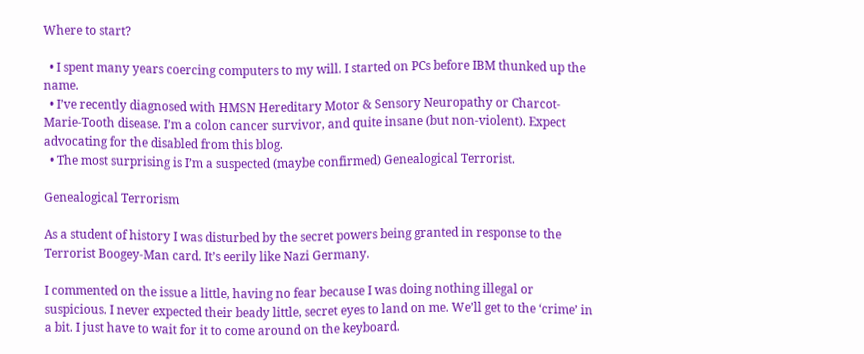Where to start?

  • I spent many years coercing computers to my will. I started on PCs before IBM thunked up the name.
  • I’ve recently diagnosed with HMSN Hereditary Motor & Sensory Neuropathy or Charcot-Marie-Tooth disease. I’m a colon cancer survivor, and quite insane (but non-violent). Expect advocating for the disabled from this blog.
  • The most surprising is I’m a suspected (maybe confirmed) Genealogical Terrorist.

Genealogical Terrorism

As a student of history I was disturbed by the secret powers being granted in response to the Terrorist Boogey-Man card. It’s eerily like Nazi Germany.

I commented on the issue a little, having no fear because I was doing nothing illegal or suspicious. I never expected their beady little, secret eyes to land on me. We’ll get to the ‘crime’ in a bit. I just have to wait for it to come around on the keyboard.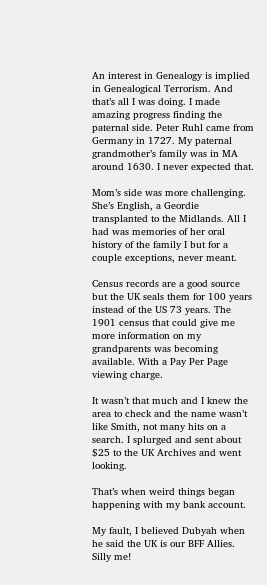An interest in Genealogy is implied in Genealogical Terrorism. And that’s all I was doing. I made amazing progress finding the paternal side. Peter Ruhl came from Germany in 1727. My paternal grandmother’s family was in MA around 1630. I never expected that.

Mom’s side was more challenging. She’s English, a Geordie transplanted to the Midlands. All I had was memories of her oral history of the family I but for a couple exceptions, never meant.

Census records are a good source but the UK seals them for 100 years instead of the US 73 years. The 1901 census that could give me more information on my grandparents was becoming available. With a Pay Per Page viewing charge.

It wasn’t that much and I knew the area to check and the name wasn’t like Smith, not many hits on a search. I splurged and sent about $25 to the UK Archives and went looking.

That’s when weird things began happening with my bank account.

My fault, I believed Dubyah when he said the UK is our BFF Allies. Silly me!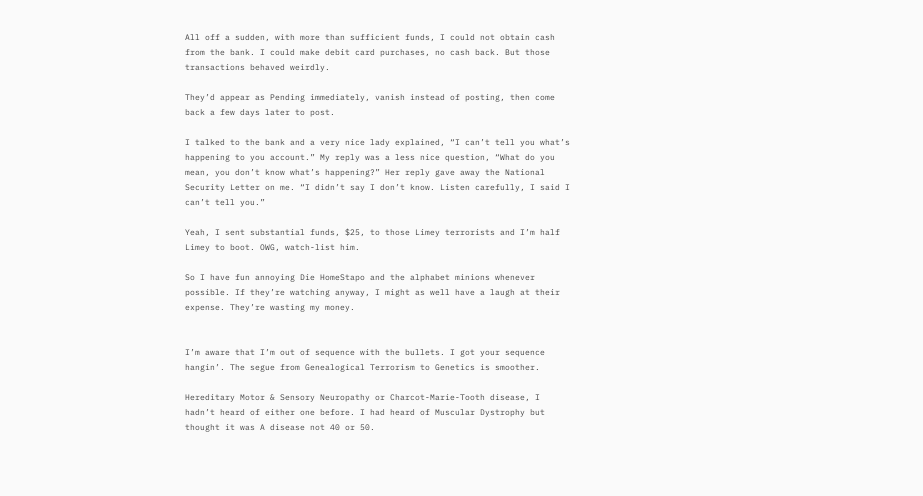All off a sudden, with more than sufficient funds, I could not obtain cash from the bank. I could make debit card purchases, no cash back. But those transactions behaved weirdly.

They’d appear as Pending immediately, vanish instead of posting, then come back a few days later to post.

I talked to the bank and a very nice lady explained, “I can’t tell you what’s happening to you account.” My reply was a less nice question, “What do you mean, you don’t know what’s happening?” Her reply gave away the National Security Letter on me. “I didn’t say I don’t know. Listen carefully, I said I can’t tell you.”

Yeah, I sent substantial funds, $25, to those Limey terrorists and I’m half Limey to boot. OWG, watch-list him.

So I have fun annoying Die HomeStapo and the alphabet minions whenever possible. If they’re watching anyway, I might as well have a laugh at their expense. They’re wasting my money.


I’m aware that I’m out of sequence with the bullets. I got your sequence hangin’. The segue from Genealogical Terrorism to Genetics is smoother.

Hereditary Motor & Sensory Neuropathy or Charcot-Marie-Tooth disease, I hadn’t heard of either one before. I had heard of Muscular Dystrophy but thought it was A disease not 40 or 50.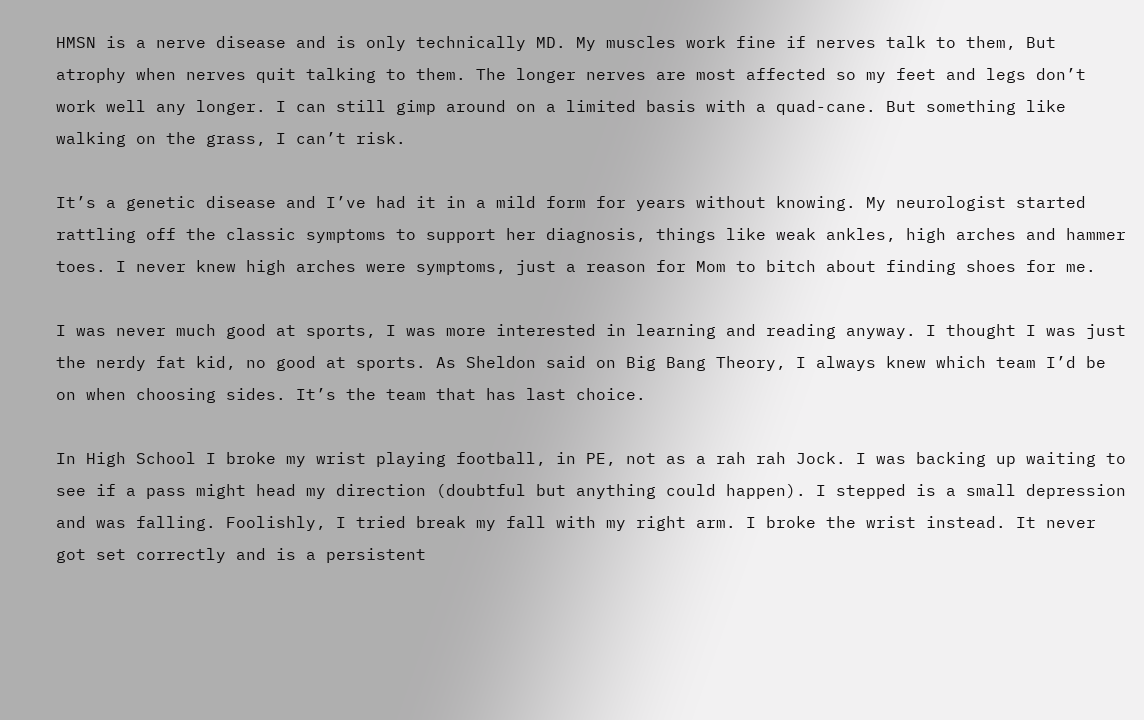HMSN is a nerve disease and is only technically MD. My muscles work fine if nerves talk to them, But atrophy when nerves quit talking to them. The longer nerves are most affected so my feet and legs don’t work well any longer. I can still gimp around on a limited basis with a quad-cane. But something like walking on the grass, I can’t risk.

It’s a genetic disease and I’ve had it in a mild form for years without knowing. My neurologist started rattling off the classic symptoms to support her diagnosis, things like weak ankles, high arches and hammer toes. I never knew high arches were symptoms, just a reason for Mom to bitch about finding shoes for me.

I was never much good at sports, I was more interested in learning and reading anyway. I thought I was just the nerdy fat kid, no good at sports. As Sheldon said on Big Bang Theory, I always knew which team I’d be on when choosing sides. It’s the team that has last choice.

In High School I broke my wrist playing football, in PE, not as a rah rah Jock. I was backing up waiting to see if a pass might head my direction (doubtful but anything could happen). I stepped is a small depression and was falling. Foolishly, I tried break my fall with my right arm. I broke the wrist instead. It never got set correctly and is a persistent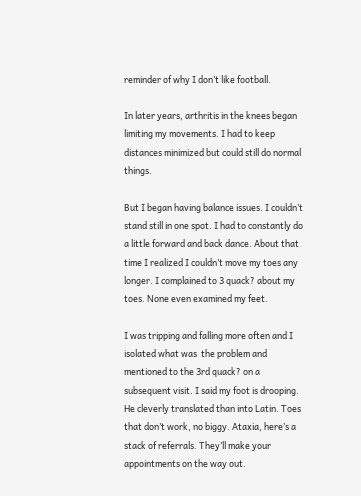reminder of why I don’t like football.

In later years, arthritis in the knees began limiting my movements. I had to keep distances minimized but could still do normal things.

But I began having balance issues. I couldn’t stand still in one spot. I had to constantly do a little forward and back dance. About that time I realized I couldn’t move my toes any longer. I complained to 3 quack? about my toes. None even examined my feet.

I was tripping and falling more often and I isolated what was  the problem and mentioned to the 3rd quack? on a subsequent visit. I said my foot is drooping. He cleverly translated than into Latin. Toes that don’t work, no biggy. Ataxia, here’s a stack of referrals. They’ll make your appointments on the way out.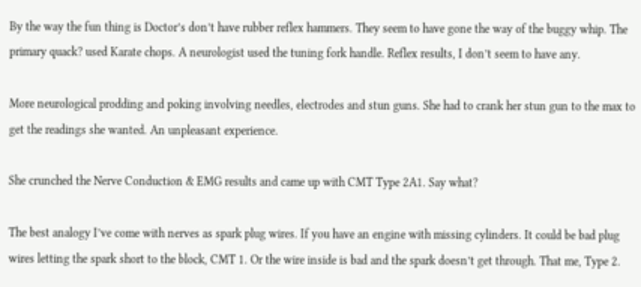By the way the fun thing is Doctor’s don’t have rubber reflex hammers. They seem to have gone the way of the buggy whip. The primary quack? used Karate chops. A neurologist used the tuning fork handle. Reflex results, I don’t seem to have any.

More neurological prodding and poking involving needles, electrodes and stun guns. She had to crank her stun gun to the max to get the readings she wanted. An unpleasant experience.

She crunched the Nerve Conduction & EMG results and came up with CMT Type 2A1. Say what?

The best analogy I’ve come with nerves as spark plug wires. If you have an engine with missing cylinders. It could be bad plug wires letting the spark short to the block, CMT 1. Or the wire inside is bad and the spark doesn’t get through. That me, Type 2.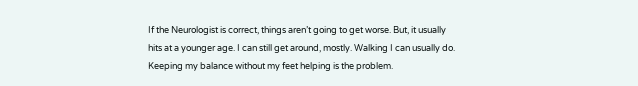If the Neurologist is correct, things aren’t going to get worse. But, it usually hits at a younger age. I can still get around, mostly. Walking I can usually do. Keeping my balance without my feet helping is the problem.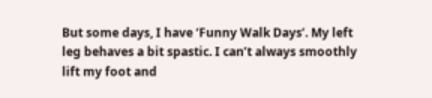But some days, I have ‘Funny Walk Days’. My left leg behaves a bit spastic. I can’t always smoothly lift my foot and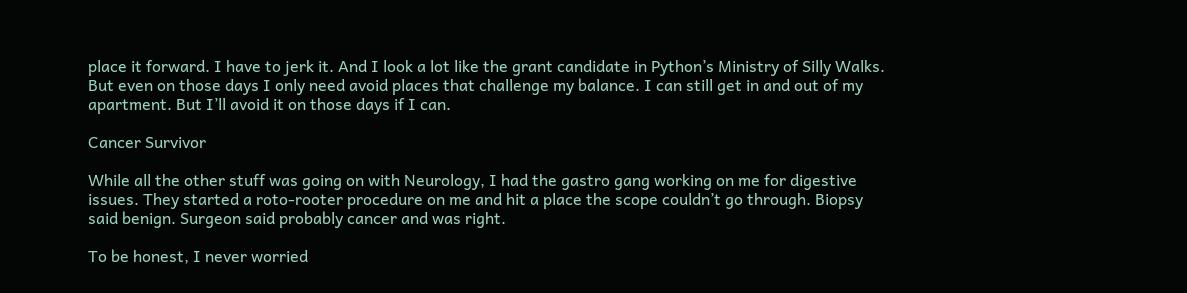place it forward. I have to jerk it. And I look a lot like the grant candidate in Python’s Ministry of Silly Walks. But even on those days I only need avoid places that challenge my balance. I can still get in and out of my apartment. But I’ll avoid it on those days if I can.

Cancer Survivor

While all the other stuff was going on with Neurology, I had the gastro gang working on me for digestive issues. They started a roto-rooter procedure on me and hit a place the scope couldn’t go through. Biopsy said benign. Surgeon said probably cancer and was right.

To be honest, I never worried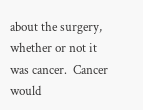about the surgery, whether or not it was cancer.  Cancer would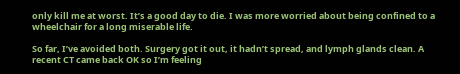only kill me at worst. It’s a good day to die. I was more worried about being confined to a wheelchair for a long miserable life.

So far, I’ve avoided both. Surgery got it out, it hadn’t spread, and lymph glands clean. A recent CT came back OK so I’m feeling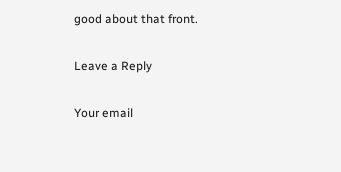good about that front.

Leave a Reply

Your email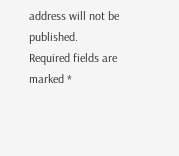address will not be published. Required fields are marked *